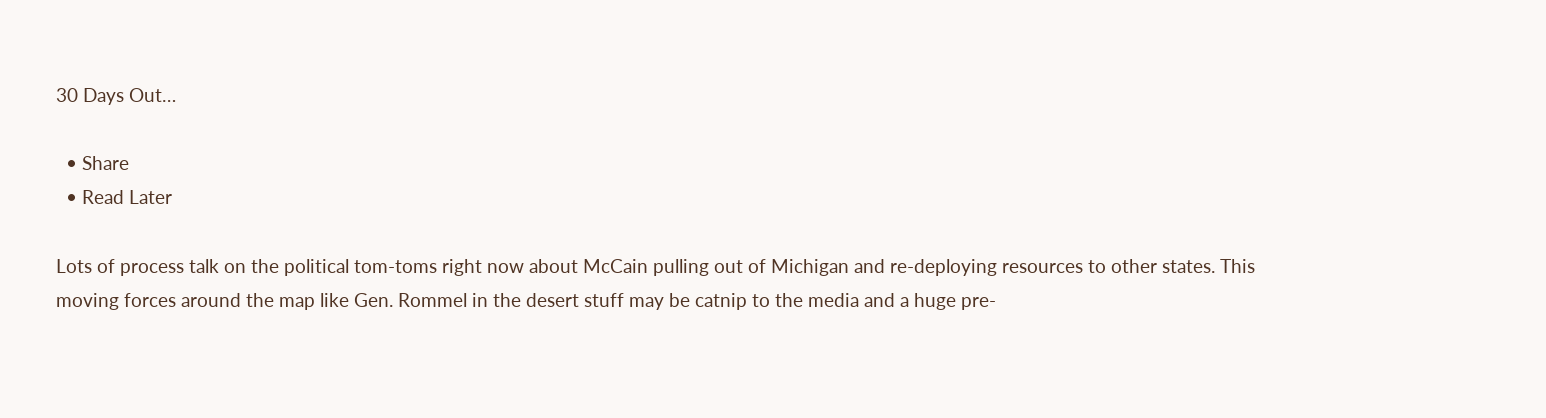30 Days Out…

  • Share
  • Read Later

Lots of process talk on the political tom-toms right now about McCain pulling out of Michigan and re-deploying resources to other states. This moving forces around the map like Gen. Rommel in the desert stuff may be catnip to the media and a huge pre-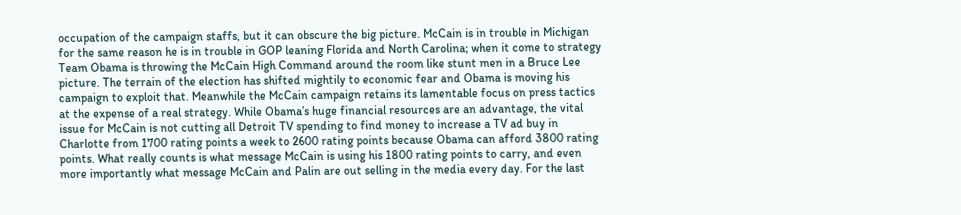occupation of the campaign staffs, but it can obscure the big picture. McCain is in trouble in Michigan for the same reason he is in trouble in GOP leaning Florida and North Carolina; when it come to strategy Team Obama is throwing the McCain High Command around the room like stunt men in a Bruce Lee picture. The terrain of the election has shifted mightily to economic fear and Obama is moving his campaign to exploit that. Meanwhile the McCain campaign retains its lamentable focus on press tactics at the expense of a real strategy. While Obama’s huge financial resources are an advantage, the vital issue for McCain is not cutting all Detroit TV spending to find money to increase a TV ad buy in Charlotte from 1700 rating points a week to 2600 rating points because Obama can afford 3800 rating points. What really counts is what message McCain is using his 1800 rating points to carry, and even more importantly what message McCain and Palin are out selling in the media every day. For the last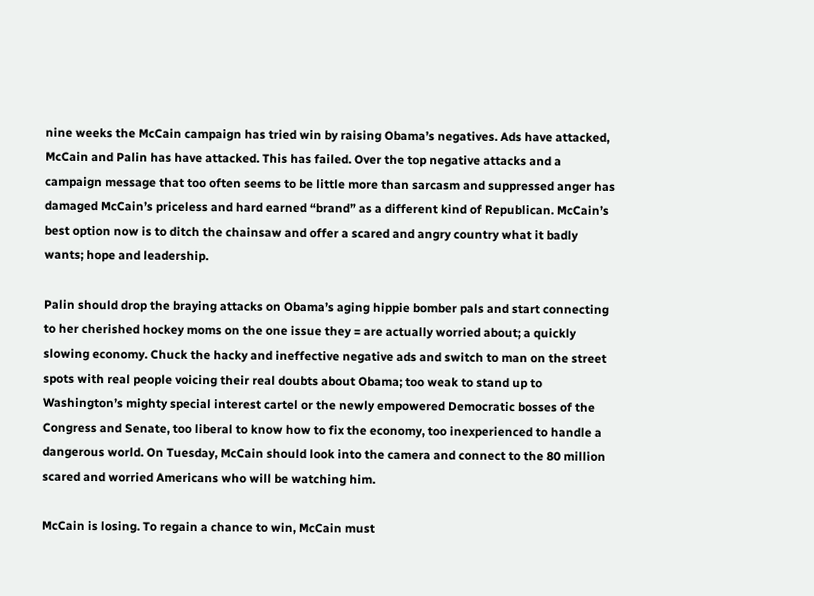nine weeks the McCain campaign has tried win by raising Obama’s negatives. Ads have attacked, McCain and Palin has have attacked. This has failed. Over the top negative attacks and a campaign message that too often seems to be little more than sarcasm and suppressed anger has damaged McCain’s priceless and hard earned “brand” as a different kind of Republican. McCain’s best option now is to ditch the chainsaw and offer a scared and angry country what it badly wants; hope and leadership.

Palin should drop the braying attacks on Obama’s aging hippie bomber pals and start connecting to her cherished hockey moms on the one issue they = are actually worried about; a quickly slowing economy. Chuck the hacky and ineffective negative ads and switch to man on the street spots with real people voicing their real doubts about Obama; too weak to stand up to Washington’s mighty special interest cartel or the newly empowered Democratic bosses of the Congress and Senate, too liberal to know how to fix the economy, too inexperienced to handle a dangerous world. On Tuesday, McCain should look into the camera and connect to the 80 million scared and worried Americans who will be watching him.

McCain is losing. To regain a chance to win, McCain must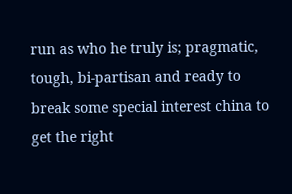run as who he truly is; pragmatic, tough, bi-partisan and ready to break some special interest china to get the right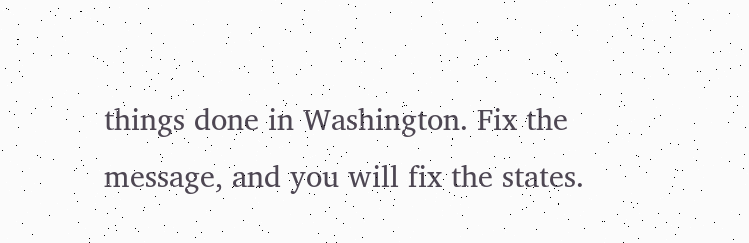things done in Washington. Fix the message, and you will fix the states.